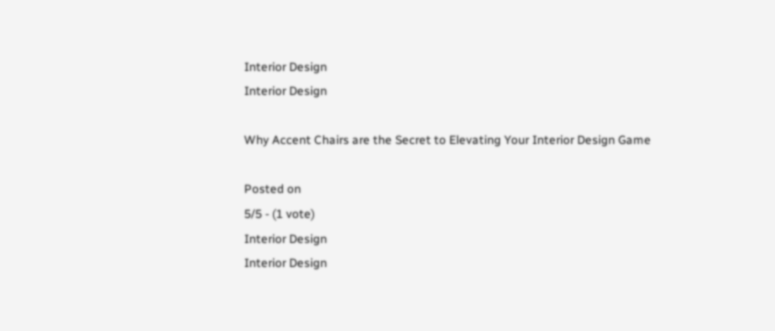Interior Design
Interior Design

Why Accent Chairs are the Secret to Elevating Your Interior Design Game

Posted on
5/5 - (1 vote)
Interior Design
Interior Design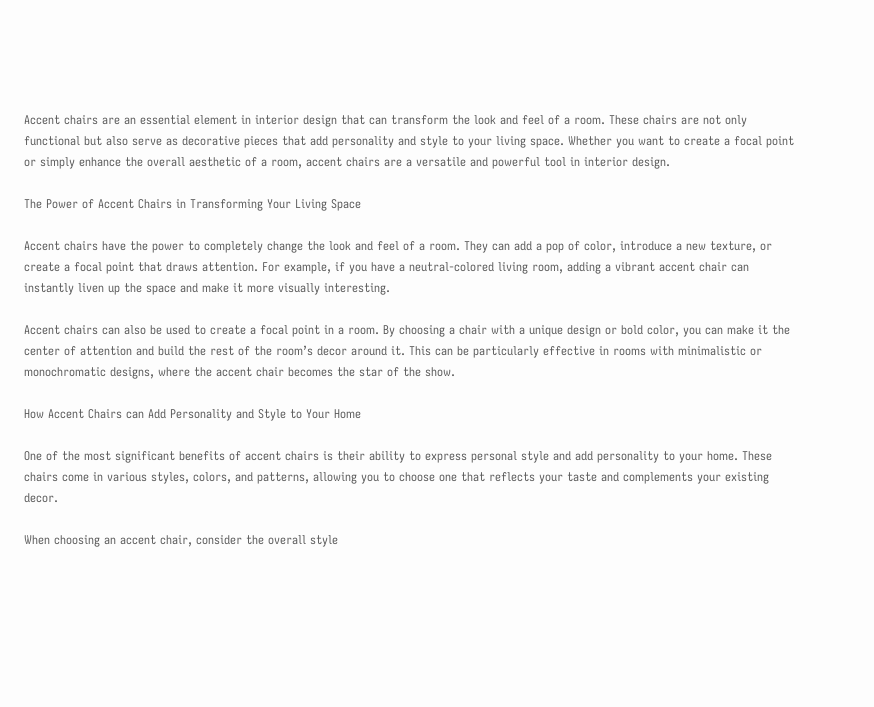Accent chairs are an essential element in interior design that can transform the look and feel of a room. These chairs are not only functional but also serve as decorative pieces that add personality and style to your living space. Whether you want to create a focal point or simply enhance the overall aesthetic of a room, accent chairs are a versatile and powerful tool in interior design.

The Power of Accent Chairs in Transforming Your Living Space

Accent chairs have the power to completely change the look and feel of a room. They can add a pop of color, introduce a new texture, or create a focal point that draws attention. For example, if you have a neutral-colored living room, adding a vibrant accent chair can instantly liven up the space and make it more visually interesting.

Accent chairs can also be used to create a focal point in a room. By choosing a chair with a unique design or bold color, you can make it the center of attention and build the rest of the room’s decor around it. This can be particularly effective in rooms with minimalistic or monochromatic designs, where the accent chair becomes the star of the show.

How Accent Chairs can Add Personality and Style to Your Home

One of the most significant benefits of accent chairs is their ability to express personal style and add personality to your home. These chairs come in various styles, colors, and patterns, allowing you to choose one that reflects your taste and complements your existing decor.

When choosing an accent chair, consider the overall style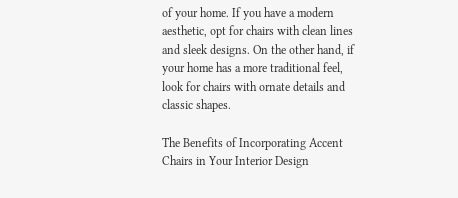of your home. If you have a modern aesthetic, opt for chairs with clean lines and sleek designs. On the other hand, if your home has a more traditional feel, look for chairs with ornate details and classic shapes.

The Benefits of Incorporating Accent Chairs in Your Interior Design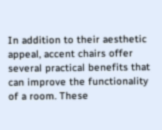In addition to their aesthetic appeal, accent chairs offer several practical benefits that can improve the functionality of a room. These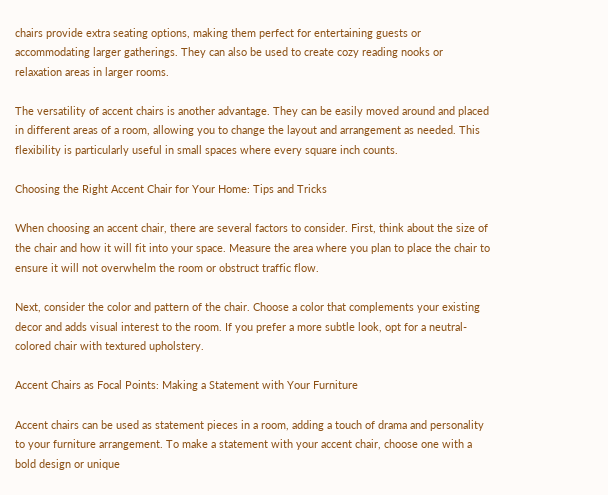chairs provide extra seating options, making them perfect for entertaining guests or accommodating larger gatherings. They can also be used to create cozy reading nooks or relaxation areas in larger rooms.

The versatility of accent chairs is another advantage. They can be easily moved around and placed in different areas of a room, allowing you to change the layout and arrangement as needed. This flexibility is particularly useful in small spaces where every square inch counts.

Choosing the Right Accent Chair for Your Home: Tips and Tricks

When choosing an accent chair, there are several factors to consider. First, think about the size of the chair and how it will fit into your space. Measure the area where you plan to place the chair to ensure it will not overwhelm the room or obstruct traffic flow.

Next, consider the color and pattern of the chair. Choose a color that complements your existing decor and adds visual interest to the room. If you prefer a more subtle look, opt for a neutral-colored chair with textured upholstery.

Accent Chairs as Focal Points: Making a Statement with Your Furniture

Accent chairs can be used as statement pieces in a room, adding a touch of drama and personality to your furniture arrangement. To make a statement with your accent chair, choose one with a bold design or unique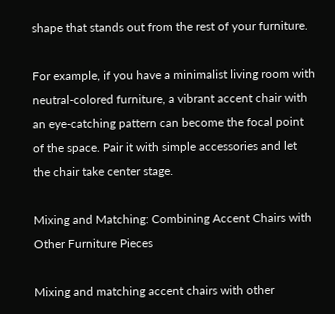shape that stands out from the rest of your furniture.

For example, if you have a minimalist living room with neutral-colored furniture, a vibrant accent chair with an eye-catching pattern can become the focal point of the space. Pair it with simple accessories and let the chair take center stage.

Mixing and Matching: Combining Accent Chairs with Other Furniture Pieces

Mixing and matching accent chairs with other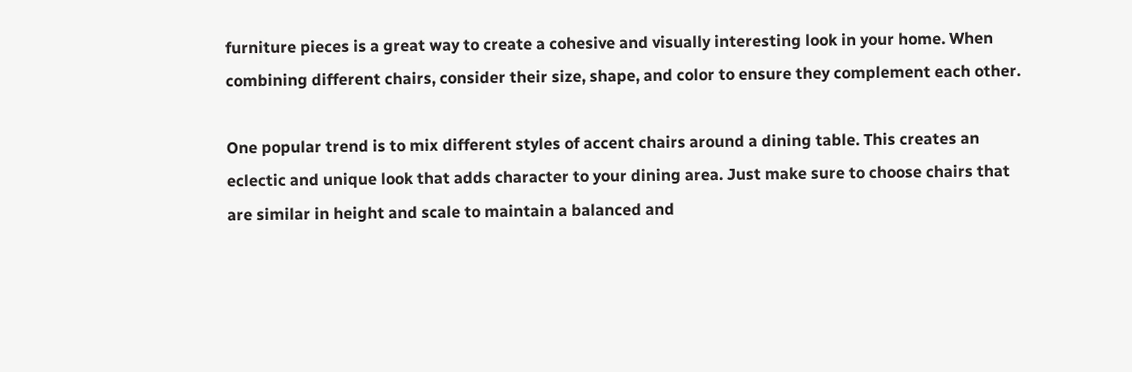furniture pieces is a great way to create a cohesive and visually interesting look in your home. When combining different chairs, consider their size, shape, and color to ensure they complement each other.

One popular trend is to mix different styles of accent chairs around a dining table. This creates an eclectic and unique look that adds character to your dining area. Just make sure to choose chairs that are similar in height and scale to maintain a balanced and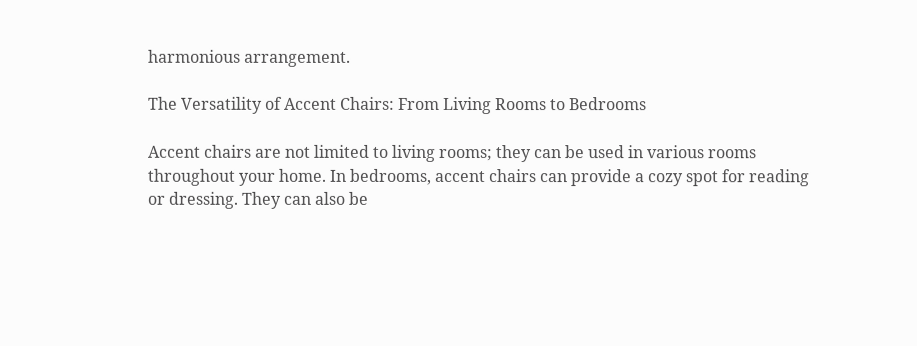harmonious arrangement.

The Versatility of Accent Chairs: From Living Rooms to Bedrooms

Accent chairs are not limited to living rooms; they can be used in various rooms throughout your home. In bedrooms, accent chairs can provide a cozy spot for reading or dressing. They can also be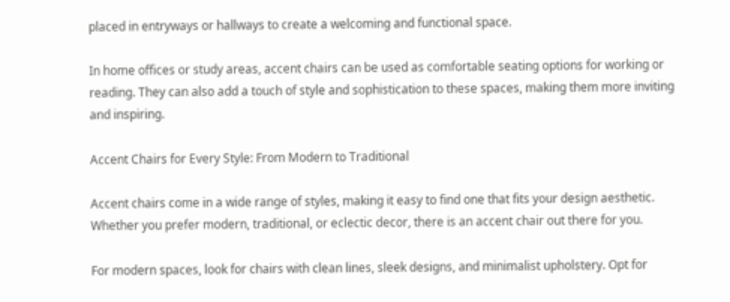placed in entryways or hallways to create a welcoming and functional space.

In home offices or study areas, accent chairs can be used as comfortable seating options for working or reading. They can also add a touch of style and sophistication to these spaces, making them more inviting and inspiring.

Accent Chairs for Every Style: From Modern to Traditional

Accent chairs come in a wide range of styles, making it easy to find one that fits your design aesthetic. Whether you prefer modern, traditional, or eclectic decor, there is an accent chair out there for you.

For modern spaces, look for chairs with clean lines, sleek designs, and minimalist upholstery. Opt for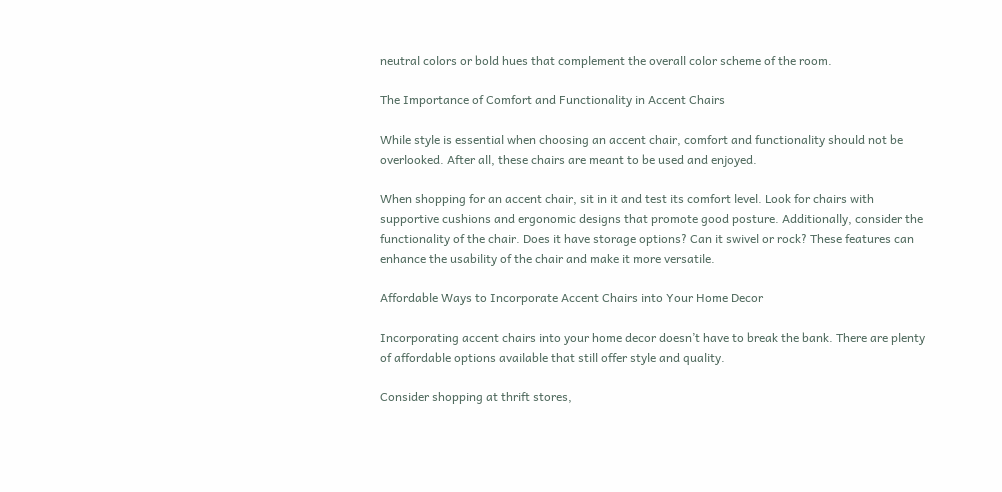neutral colors or bold hues that complement the overall color scheme of the room.

The Importance of Comfort and Functionality in Accent Chairs

While style is essential when choosing an accent chair, comfort and functionality should not be overlooked. After all, these chairs are meant to be used and enjoyed.

When shopping for an accent chair, sit in it and test its comfort level. Look for chairs with supportive cushions and ergonomic designs that promote good posture. Additionally, consider the functionality of the chair. Does it have storage options? Can it swivel or rock? These features can enhance the usability of the chair and make it more versatile.

Affordable Ways to Incorporate Accent Chairs into Your Home Decor

Incorporating accent chairs into your home decor doesn’t have to break the bank. There are plenty of affordable options available that still offer style and quality.

Consider shopping at thrift stores,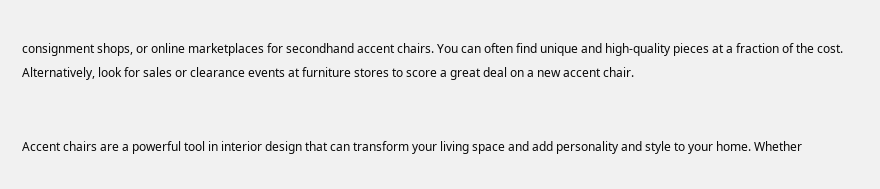consignment shops, or online marketplaces for secondhand accent chairs. You can often find unique and high-quality pieces at a fraction of the cost. Alternatively, look for sales or clearance events at furniture stores to score a great deal on a new accent chair.


Accent chairs are a powerful tool in interior design that can transform your living space and add personality and style to your home. Whether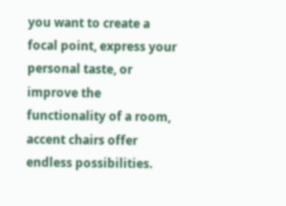you want to create a focal point, express your personal taste, or improve the functionality of a room, accent chairs offer endless possibilities.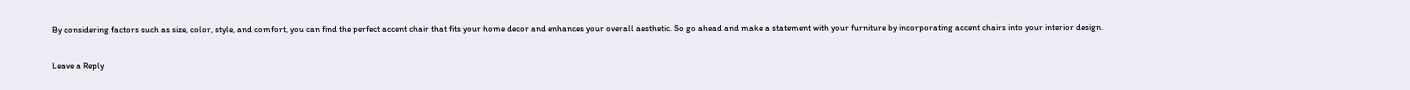By considering factors such as size, color, style, and comfort, you can find the perfect accent chair that fits your home decor and enhances your overall aesthetic. So go ahead and make a statement with your furniture by incorporating accent chairs into your interior design.

Leave a Reply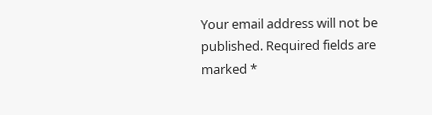Your email address will not be published. Required fields are marked *